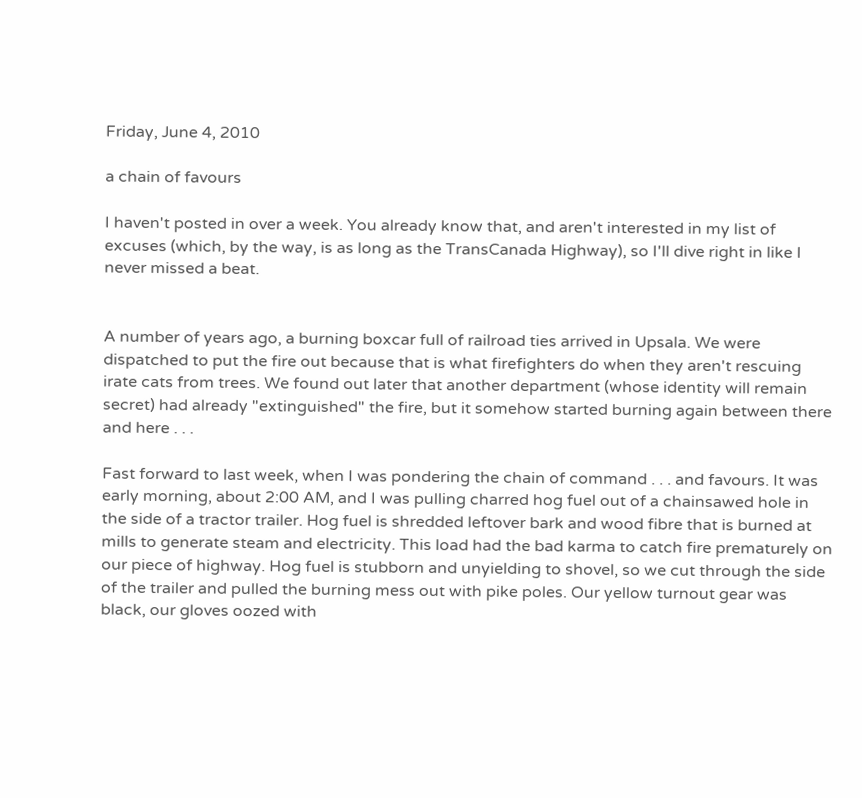Friday, June 4, 2010

a chain of favours

I haven't posted in over a week. You already know that, and aren't interested in my list of excuses (which, by the way, is as long as the TransCanada Highway), so I'll dive right in like I never missed a beat.


A number of years ago, a burning boxcar full of railroad ties arrived in Upsala. We were dispatched to put the fire out because that is what firefighters do when they aren't rescuing irate cats from trees. We found out later that another department (whose identity will remain secret) had already "extinguished" the fire, but it somehow started burning again between there and here . . .

Fast forward to last week, when I was pondering the chain of command . . . and favours. It was early morning, about 2:00 AM, and I was pulling charred hog fuel out of a chainsawed hole in the side of a tractor trailer. Hog fuel is shredded leftover bark and wood fibre that is burned at mills to generate steam and electricity. This load had the bad karma to catch fire prematurely on our piece of highway. Hog fuel is stubborn and unyielding to shovel, so we cut through the side of the trailer and pulled the burning mess out with pike poles. Our yellow turnout gear was black, our gloves oozed with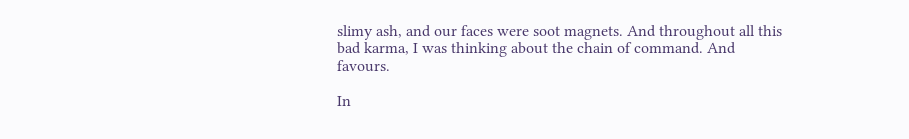slimy ash, and our faces were soot magnets. And throughout all this bad karma, I was thinking about the chain of command. And favours.

In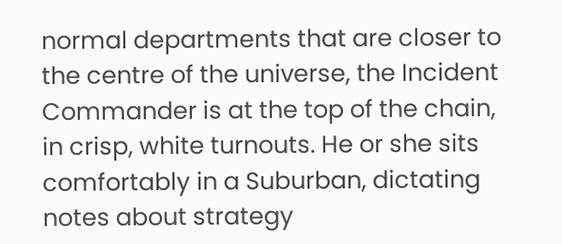normal departments that are closer to the centre of the universe, the Incident Commander is at the top of the chain, in crisp, white turnouts. He or she sits comfortably in a Suburban, dictating notes about strategy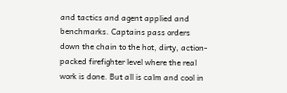and tactics and agent applied and benchmarks. Captains pass orders down the chain to the hot, dirty, action-packed firefighter level where the real work is done. But all is calm and cool in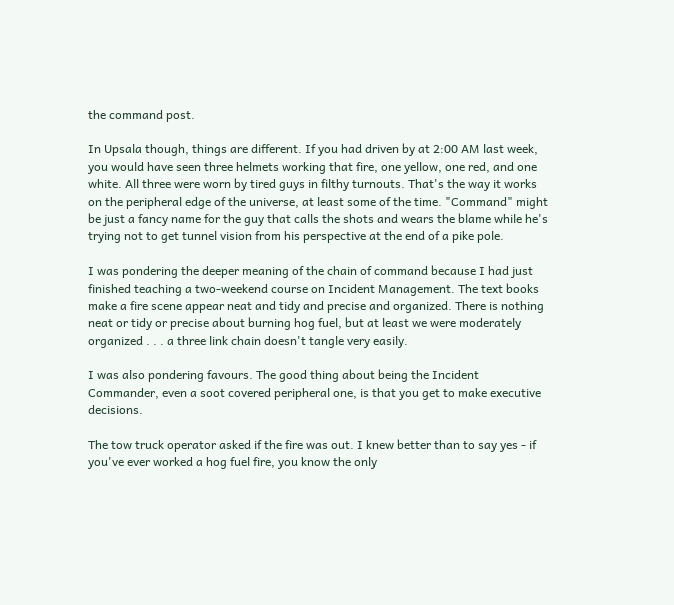the command post.

In Upsala though, things are different. If you had driven by at 2:00 AM last week, you would have seen three helmets working that fire, one yellow, one red, and one white. All three were worn by tired guys in filthy turnouts. That's the way it works on the peripheral edge of the universe, at least some of the time. "Command" might be just a fancy name for the guy that calls the shots and wears the blame while he's trying not to get tunnel vision from his perspective at the end of a pike pole.

I was pondering the deeper meaning of the chain of command because I had just finished teaching a two-weekend course on Incident Management. The text books make a fire scene appear neat and tidy and precise and organized. There is nothing neat or tidy or precise about burning hog fuel, but at least we were moderately organized . . . a three link chain doesn't tangle very easily.

I was also pondering favours. The good thing about being the Incident Commander, even a soot covered peripheral one, is that you get to make executive decisions.

The tow truck operator asked if the fire was out. I knew better than to say yes - if you've ever worked a hog fuel fire, you know the only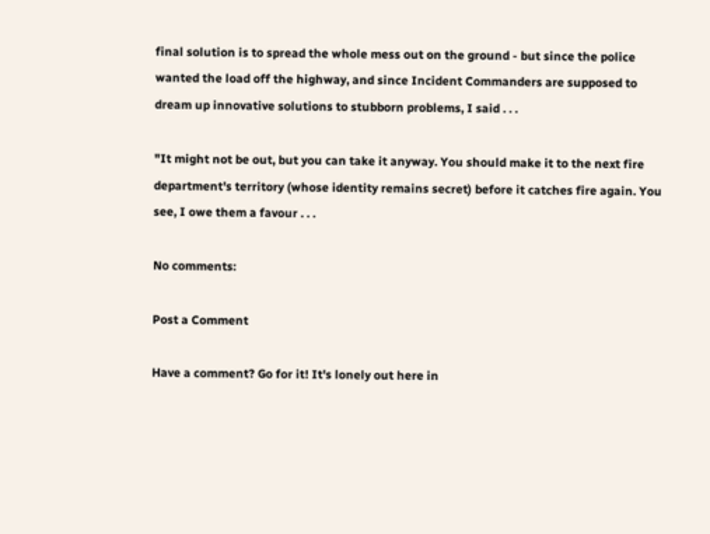final solution is to spread the whole mess out on the ground - but since the police wanted the load off the highway, and since Incident Commanders are supposed to dream up innovative solutions to stubborn problems, I said . . .

"It might not be out, but you can take it anyway. You should make it to the next fire department's territory (whose identity remains secret) before it catches fire again. You see, I owe them a favour . . .

No comments:

Post a Comment

Have a comment? Go for it! It's lonely out here in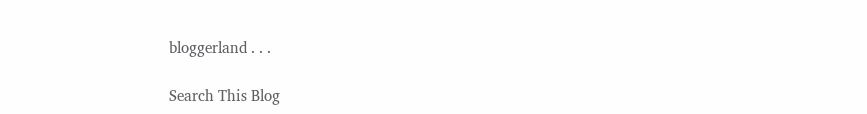bloggerland . . .

Search This Blog